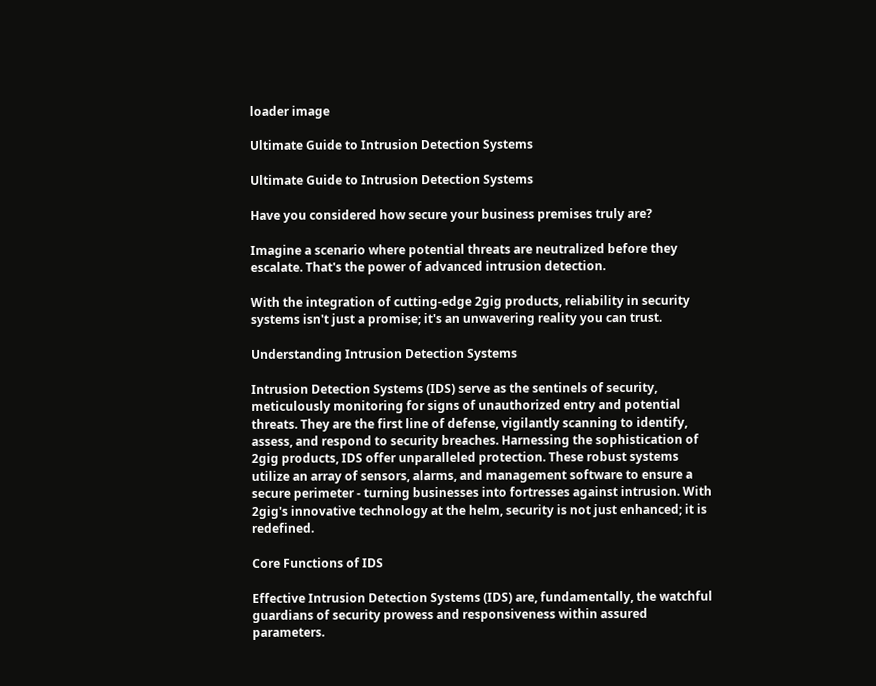loader image

Ultimate Guide to Intrusion Detection Systems

Ultimate Guide to Intrusion Detection Systems

Have you considered how secure your business premises truly are?

Imagine a scenario where potential threats are neutralized before they escalate. That's the power of advanced intrusion detection.

With the integration of cutting-edge 2gig products, reliability in security systems isn't just a promise; it's an unwavering reality you can trust.

Understanding Intrusion Detection Systems

Intrusion Detection Systems (IDS) serve as the sentinels of security, meticulously monitoring for signs of unauthorized entry and potential threats. They are the first line of defense, vigilantly scanning to identify, assess, and respond to security breaches. Harnessing the sophistication of 2gig products, IDS offer unparalleled protection. These robust systems utilize an array of sensors, alarms, and management software to ensure a secure perimeter - turning businesses into fortresses against intrusion. With 2gig's innovative technology at the helm, security is not just enhanced; it is redefined.

Core Functions of IDS

Effective Intrusion Detection Systems (IDS) are, fundamentally, the watchful guardians of security prowess and responsiveness within assured parameters.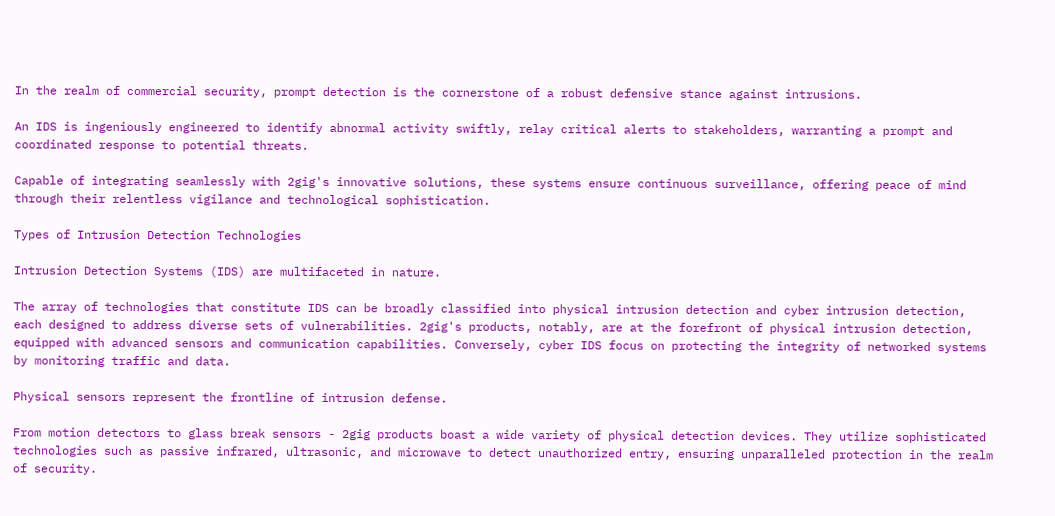In the realm of commercial security, prompt detection is the cornerstone of a robust defensive stance against intrusions.

An IDS is ingeniously engineered to identify abnormal activity swiftly, relay critical alerts to stakeholders, warranting a prompt and coordinated response to potential threats.

Capable of integrating seamlessly with 2gig's innovative solutions, these systems ensure continuous surveillance, offering peace of mind through their relentless vigilance and technological sophistication.

Types of Intrusion Detection Technologies

Intrusion Detection Systems (IDS) are multifaceted in nature.

The array of technologies that constitute IDS can be broadly classified into physical intrusion detection and cyber intrusion detection, each designed to address diverse sets of vulnerabilities. 2gig's products, notably, are at the forefront of physical intrusion detection, equipped with advanced sensors and communication capabilities. Conversely, cyber IDS focus on protecting the integrity of networked systems by monitoring traffic and data.

Physical sensors represent the frontline of intrusion defense.

From motion detectors to glass break sensors - 2gig products boast a wide variety of physical detection devices. They utilize sophisticated technologies such as passive infrared, ultrasonic, and microwave to detect unauthorized entry, ensuring unparalleled protection in the realm of security.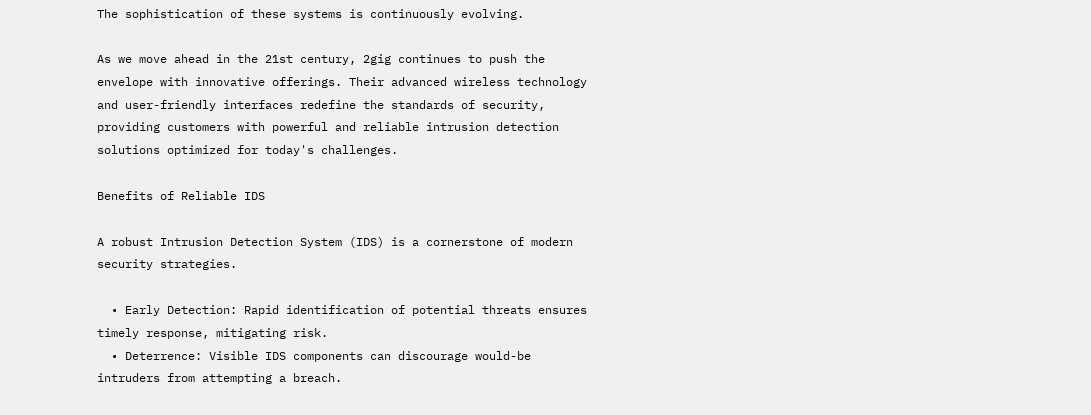The sophistication of these systems is continuously evolving.

As we move ahead in the 21st century, 2gig continues to push the envelope with innovative offerings. Their advanced wireless technology and user-friendly interfaces redefine the standards of security, providing customers with powerful and reliable intrusion detection solutions optimized for today's challenges.

Benefits of Reliable IDS

A robust Intrusion Detection System (IDS) is a cornerstone of modern security strategies.

  • Early Detection: Rapid identification of potential threats ensures timely response, mitigating risk.
  • Deterrence: Visible IDS components can discourage would-be intruders from attempting a breach.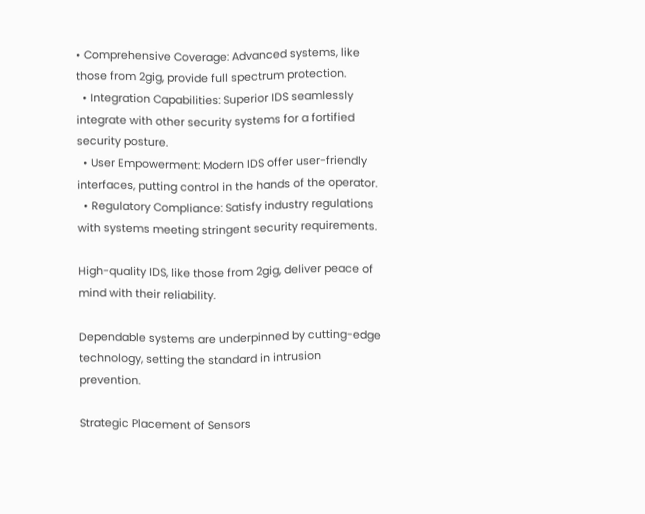• Comprehensive Coverage: Advanced systems, like those from 2gig, provide full spectrum protection.
  • Integration Capabilities: Superior IDS seamlessly integrate with other security systems for a fortified security posture.
  • User Empowerment: Modern IDS offer user-friendly interfaces, putting control in the hands of the operator.
  • Regulatory Compliance: Satisfy industry regulations with systems meeting stringent security requirements.

High-quality IDS, like those from 2gig, deliver peace of mind with their reliability.

Dependable systems are underpinned by cutting-edge technology, setting the standard in intrusion prevention.

Strategic Placement of Sensors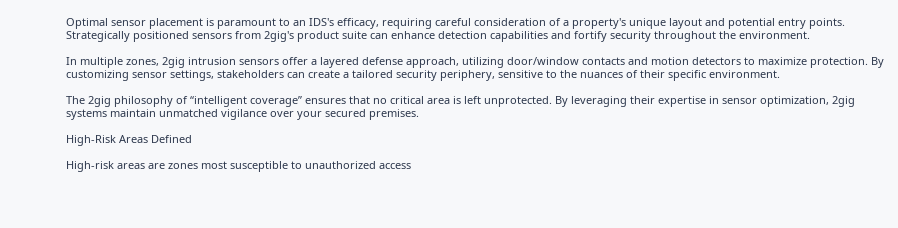Optimal sensor placement is paramount to an IDS's efficacy, requiring careful consideration of a property's unique layout and potential entry points. Strategically positioned sensors from 2gig's product suite can enhance detection capabilities and fortify security throughout the environment.

In multiple zones, 2gig intrusion sensors offer a layered defense approach, utilizing door/window contacts and motion detectors to maximize protection. By customizing sensor settings, stakeholders can create a tailored security periphery, sensitive to the nuances of their specific environment.

The 2gig philosophy of “intelligent coverage” ensures that no critical area is left unprotected. By leveraging their expertise in sensor optimization, 2gig systems maintain unmatched vigilance over your secured premises.

High-Risk Areas Defined

High-risk areas are zones most susceptible to unauthorized access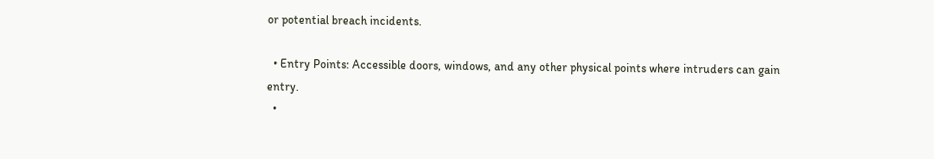or potential breach incidents.

  • Entry Points: Accessible doors, windows, and any other physical points where intruders can gain entry.
  •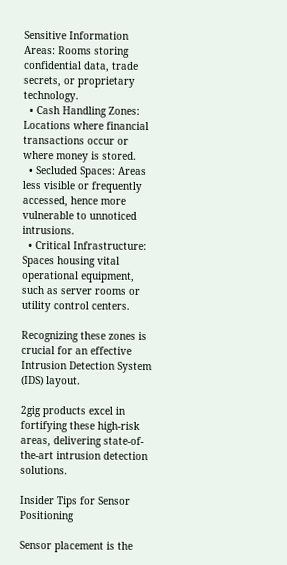Sensitive Information Areas: Rooms storing confidential data, trade secrets, or proprietary technology.
  • Cash Handling Zones: Locations where financial transactions occur or where money is stored.
  • Secluded Spaces: Areas less visible or frequently accessed, hence more vulnerable to unnoticed intrusions.
  • Critical Infrastructure: Spaces housing vital operational equipment, such as server rooms or utility control centers.

Recognizing these zones is crucial for an effective Intrusion Detection System (IDS) layout.

2gig products excel in fortifying these high-risk areas, delivering state-of-the-art intrusion detection solutions.

Insider Tips for Sensor Positioning

Sensor placement is the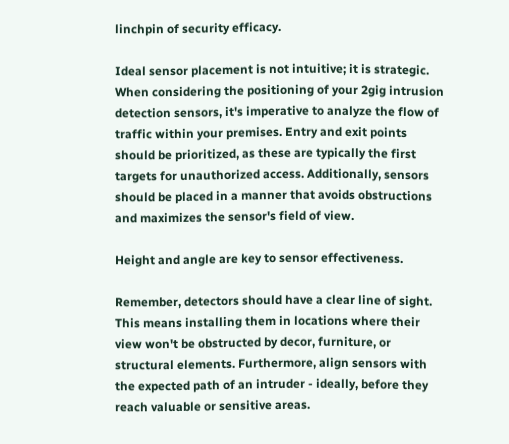linchpin of security efficacy.

Ideal sensor placement is not intuitive; it is strategic. When considering the positioning of your 2gig intrusion detection sensors, it's imperative to analyze the flow of traffic within your premises. Entry and exit points should be prioritized, as these are typically the first targets for unauthorized access. Additionally, sensors should be placed in a manner that avoids obstructions and maximizes the sensor's field of view.

Height and angle are key to sensor effectiveness.

Remember, detectors should have a clear line of sight. This means installing them in locations where their view won't be obstructed by decor, furniture, or structural elements. Furthermore, align sensors with the expected path of an intruder - ideally, before they reach valuable or sensitive areas.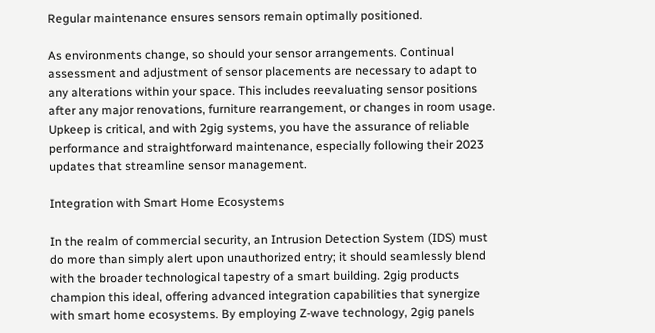Regular maintenance ensures sensors remain optimally positioned.

As environments change, so should your sensor arrangements. Continual assessment and adjustment of sensor placements are necessary to adapt to any alterations within your space. This includes reevaluating sensor positions after any major renovations, furniture rearrangement, or changes in room usage. Upkeep is critical, and with 2gig systems, you have the assurance of reliable performance and straightforward maintenance, especially following their 2023 updates that streamline sensor management.

Integration with Smart Home Ecosystems

In the realm of commercial security, an Intrusion Detection System (IDS) must do more than simply alert upon unauthorized entry; it should seamlessly blend with the broader technological tapestry of a smart building. 2gig products champion this ideal, offering advanced integration capabilities that synergize with smart home ecosystems. By employing Z-wave technology, 2gig panels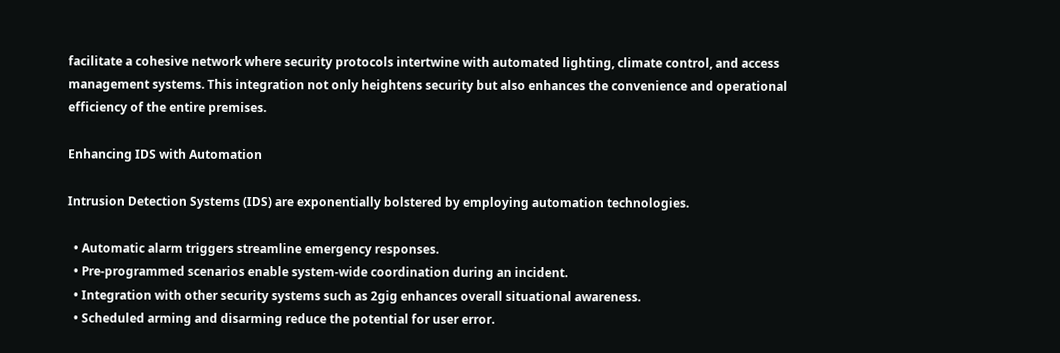facilitate a cohesive network where security protocols intertwine with automated lighting, climate control, and access management systems. This integration not only heightens security but also enhances the convenience and operational efficiency of the entire premises.

Enhancing IDS with Automation

Intrusion Detection Systems (IDS) are exponentially bolstered by employing automation technologies.

  • Automatic alarm triggers streamline emergency responses.
  • Pre-programmed scenarios enable system-wide coordination during an incident.
  • Integration with other security systems such as 2gig enhances overall situational awareness.
  • Scheduled arming and disarming reduce the potential for user error.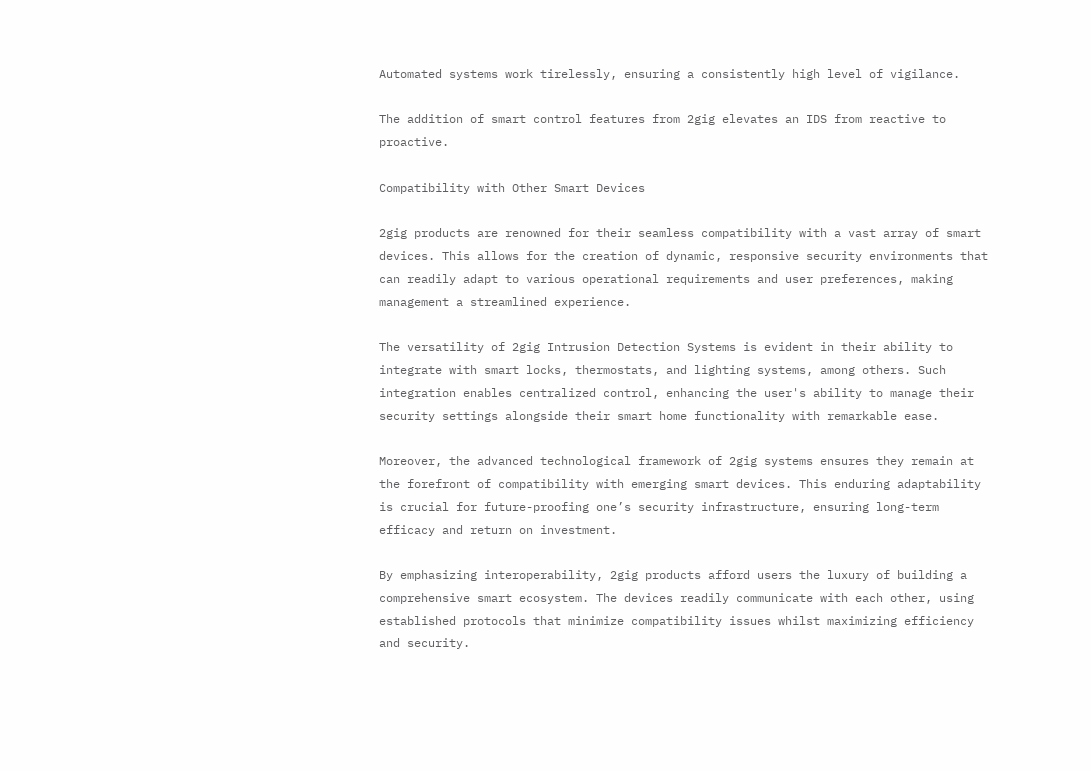Automated systems work tirelessly, ensuring a consistently high level of vigilance.

The addition of smart control features from 2gig elevates an IDS from reactive to proactive.

Compatibility with Other Smart Devices

2gig products are renowned for their seamless compatibility with a vast array of smart devices. This allows for the creation of dynamic, responsive security environments that can readily adapt to various operational requirements and user preferences, making management a streamlined experience.

The versatility of 2gig Intrusion Detection Systems is evident in their ability to integrate with smart locks, thermostats, and lighting systems, among others. Such integration enables centralized control, enhancing the user's ability to manage their security settings alongside their smart home functionality with remarkable ease.

Moreover, the advanced technological framework of 2gig systems ensures they remain at the forefront of compatibility with emerging smart devices. This enduring adaptability is crucial for future-proofing one’s security infrastructure, ensuring long-term efficacy and return on investment.

By emphasizing interoperability, 2gig products afford users the luxury of building a comprehensive smart ecosystem. The devices readily communicate with each other, using established protocols that minimize compatibility issues whilst maximizing efficiency and security.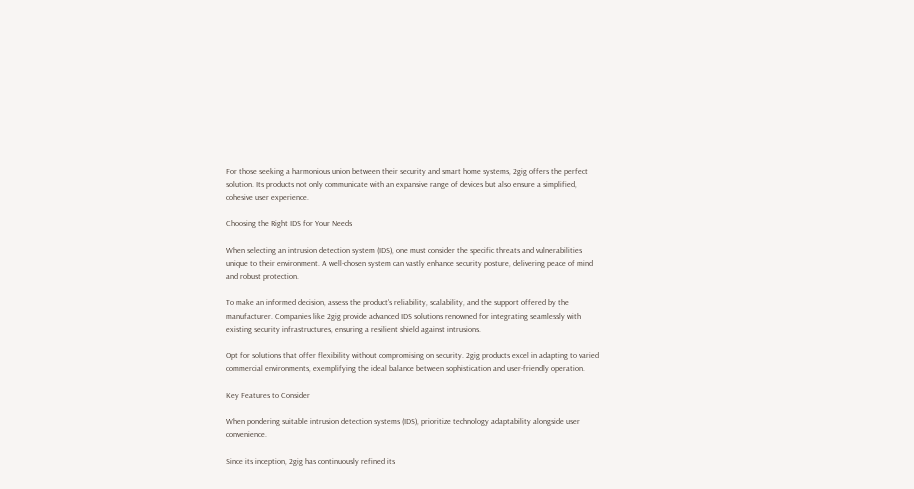For those seeking a harmonious union between their security and smart home systems, 2gig offers the perfect solution. Its products not only communicate with an expansive range of devices but also ensure a simplified, cohesive user experience.

Choosing the Right IDS for Your Needs

When selecting an intrusion detection system (IDS), one must consider the specific threats and vulnerabilities unique to their environment. A well-chosen system can vastly enhance security posture, delivering peace of mind and robust protection.

To make an informed decision, assess the product's reliability, scalability, and the support offered by the manufacturer. Companies like 2gig provide advanced IDS solutions renowned for integrating seamlessly with existing security infrastructures, ensuring a resilient shield against intrusions.

Opt for solutions that offer flexibility without compromising on security. 2gig products excel in adapting to varied commercial environments, exemplifying the ideal balance between sophistication and user-friendly operation.

Key Features to Consider

When pondering suitable intrusion detection systems (IDS), prioritize technology adaptability alongside user convenience.

Since its inception, 2gig has continuously refined its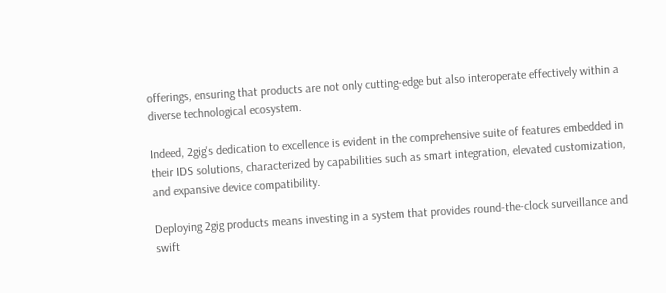offerings, ensuring that products are not only cutting-edge but also interoperate effectively within a diverse technological ecosystem.

Indeed, 2gig's dedication to excellence is evident in the comprehensive suite of features embedded in their IDS solutions, characterized by capabilities such as smart integration, elevated customization, and expansive device compatibility.

Deploying 2gig products means investing in a system that provides round-the-clock surveillance and swift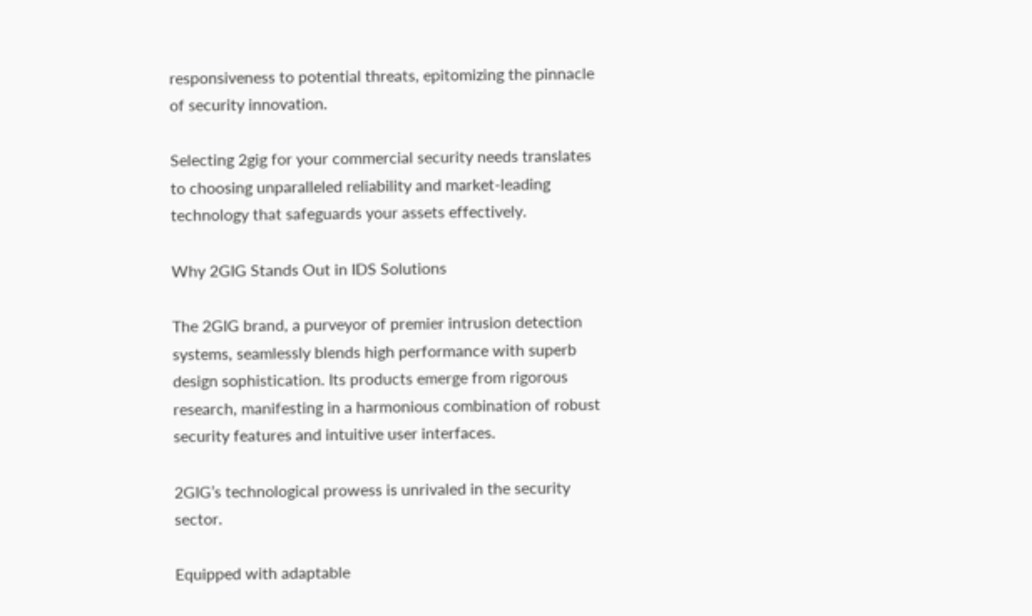responsiveness to potential threats, epitomizing the pinnacle of security innovation.

Selecting 2gig for your commercial security needs translates to choosing unparalleled reliability and market-leading technology that safeguards your assets effectively.

Why 2GIG Stands Out in IDS Solutions

The 2GIG brand, a purveyor of premier intrusion detection systems, seamlessly blends high performance with superb design sophistication. Its products emerge from rigorous research, manifesting in a harmonious combination of robust security features and intuitive user interfaces.

2GIG’s technological prowess is unrivaled in the security sector.

Equipped with adaptable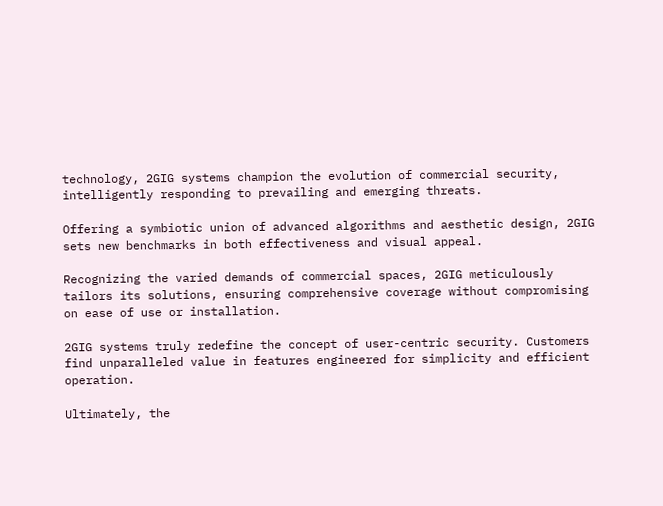technology, 2GIG systems champion the evolution of commercial security, intelligently responding to prevailing and emerging threats.

Offering a symbiotic union of advanced algorithms and aesthetic design, 2GIG sets new benchmarks in both effectiveness and visual appeal.

Recognizing the varied demands of commercial spaces, 2GIG meticulously tailors its solutions, ensuring comprehensive coverage without compromising on ease of use or installation.

2GIG systems truly redefine the concept of user-centric security. Customers find unparalleled value in features engineered for simplicity and efficient operation.

Ultimately, the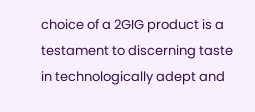choice of a 2GIG product is a testament to discerning taste in technologically adept and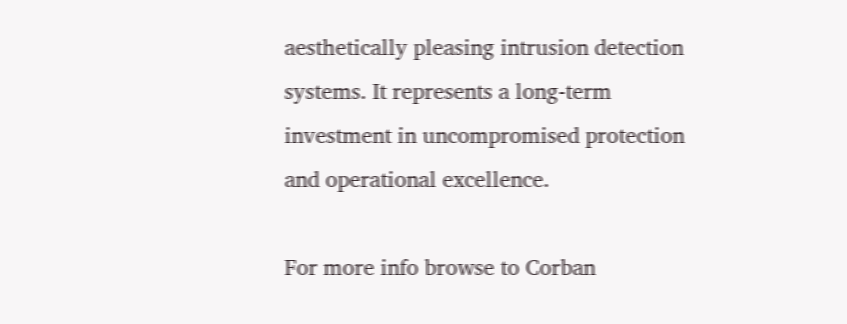aesthetically pleasing intrusion detection systems. It represents a long-term investment in uncompromised protection and operational excellence.

For more info browse to Corban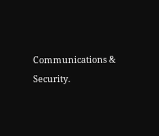Communications & Security.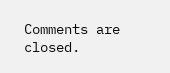Comments are closed.